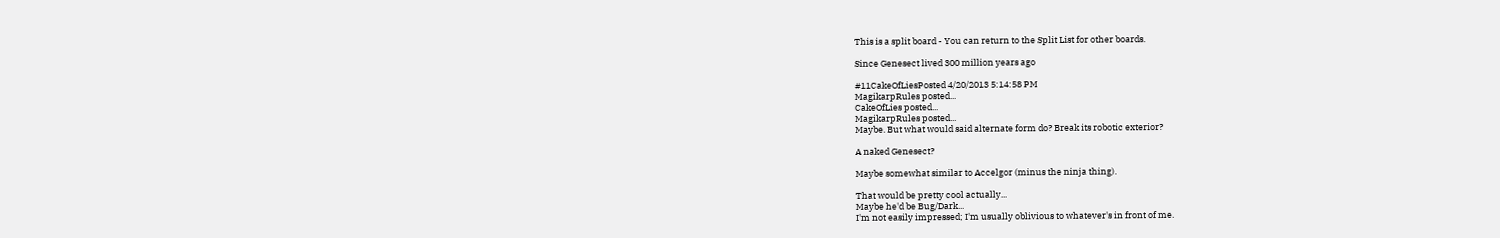This is a split board - You can return to the Split List for other boards.

Since Genesect lived 300 million years ago

#11CakeOfLiesPosted 4/20/2013 5:14:58 PM
MagikarpRules posted...
CakeOfLies posted...
MagikarpRules posted...
Maybe. But what would said alternate form do? Break its robotic exterior?

A naked Genesect?

Maybe somewhat similar to Accelgor (minus the ninja thing).

That would be pretty cool actually...
Maybe he'd be Bug/Dark...
I'm not easily impressed; I'm usually oblivious to whatever's in front of me.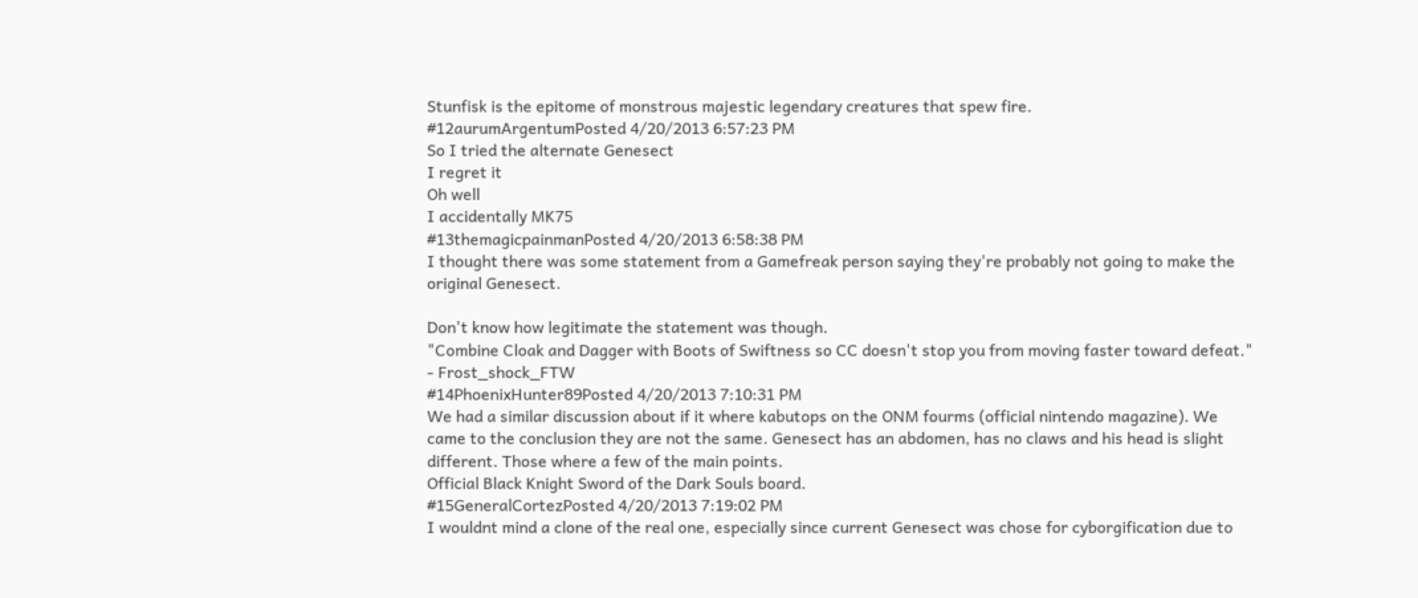Stunfisk is the epitome of monstrous majestic legendary creatures that spew fire.
#12aurumArgentumPosted 4/20/2013 6:57:23 PM
So I tried the alternate Genesect
I regret it
Oh well
I accidentally MK75
#13themagicpainmanPosted 4/20/2013 6:58:38 PM
I thought there was some statement from a Gamefreak person saying they're probably not going to make the original Genesect.

Don't know how legitimate the statement was though.
"Combine Cloak and Dagger with Boots of Swiftness so CC doesn't stop you from moving faster toward defeat." - Frost_shock_FTW
#14PhoenixHunter89Posted 4/20/2013 7:10:31 PM
We had a similar discussion about if it where kabutops on the ONM fourms (official nintendo magazine). We came to the conclusion they are not the same. Genesect has an abdomen, has no claws and his head is slight different. Those where a few of the main points.
Official Black Knight Sword of the Dark Souls board.
#15GeneralCortezPosted 4/20/2013 7:19:02 PM
I wouldnt mind a clone of the real one, especially since current Genesect was chose for cyborgification due to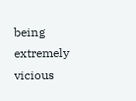being extremely vicious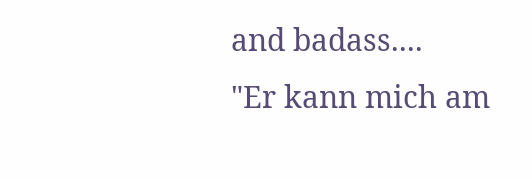and badass....
"Er kann mich am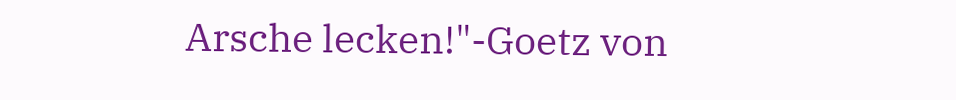Arsche lecken!"-Goetz von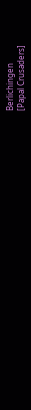Berlichingen
[Papal Crusaders]